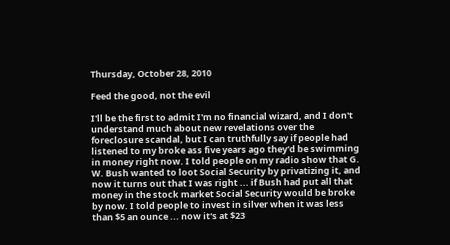Thursday, October 28, 2010

Feed the good, not the evil

I'll be the first to admit I'm no financial wizard, and I don't understand much about new revelations over the foreclosure scandal, but I can truthfully say if people had listened to my broke ass five years ago they'd be swimming in money right now. I told people on my radio show that G. W. Bush wanted to loot Social Security by privatizing it, and now it turns out that I was right ... if Bush had put all that money in the stock market Social Security would be broke by now. I told people to invest in silver when it was less than $5 an ounce ... now it's at $23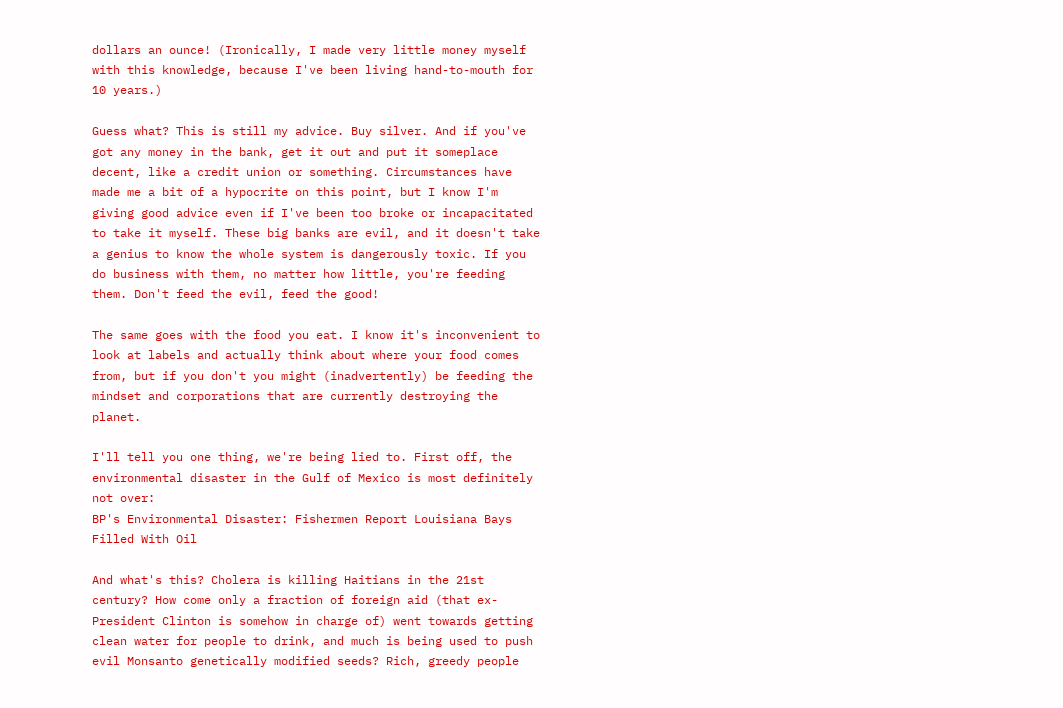dollars an ounce! (Ironically, I made very little money myself with this knowledge, because I've been living hand-to-mouth for 10 years.)

Guess what? This is still my advice. Buy silver. And if you've got any money in the bank, get it out and put it someplace decent, like a credit union or something. Circumstances have made me a bit of a hypocrite on this point, but I know I'm giving good advice even if I've been too broke or incapacitated to take it myself. These big banks are evil, and it doesn't take a genius to know the whole system is dangerously toxic. If you do business with them, no matter how little, you're feeding them. Don't feed the evil, feed the good!

The same goes with the food you eat. I know it's inconvenient to look at labels and actually think about where your food comes from, but if you don't you might (inadvertently) be feeding the mindset and corporations that are currently destroying the planet.

I'll tell you one thing, we're being lied to. First off, the environmental disaster in the Gulf of Mexico is most definitely not over:
BP's Environmental Disaster: Fishermen Report Louisiana Bays Filled With Oil

And what's this? Cholera is killing Haitians in the 21st century? How come only a fraction of foreign aid (that ex-President Clinton is somehow in charge of) went towards getting clean water for people to drink, and much is being used to push evil Monsanto genetically modified seeds? Rich, greedy people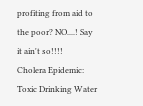profiting from aid to the poor? NO....! Say it ain't so!!!!
Cholera Epidemic: Toxic Drinking Water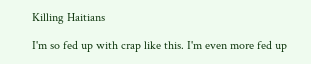Killing Haitians

I'm so fed up with crap like this. I'm even more fed up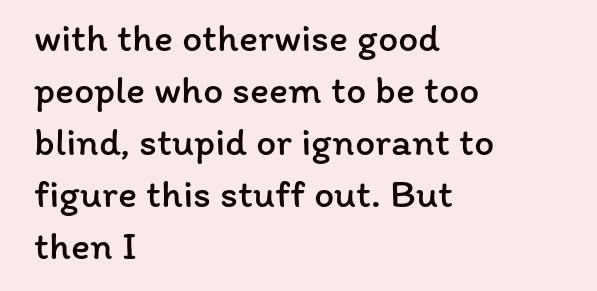with the otherwise good people who seem to be too blind, stupid or ignorant to figure this stuff out. But then I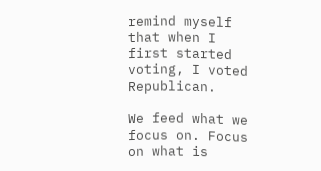remind myself that when I first started voting, I voted Republican.

We feed what we focus on. Focus on what is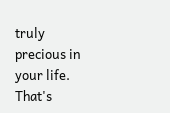truly precious in your life. That's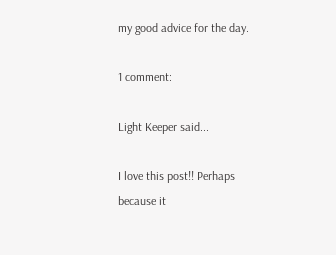my good advice for the day.

1 comment:

Light Keeper said...

I love this post!! Perhaps because it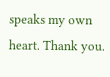speaks my own heart. Thank you.